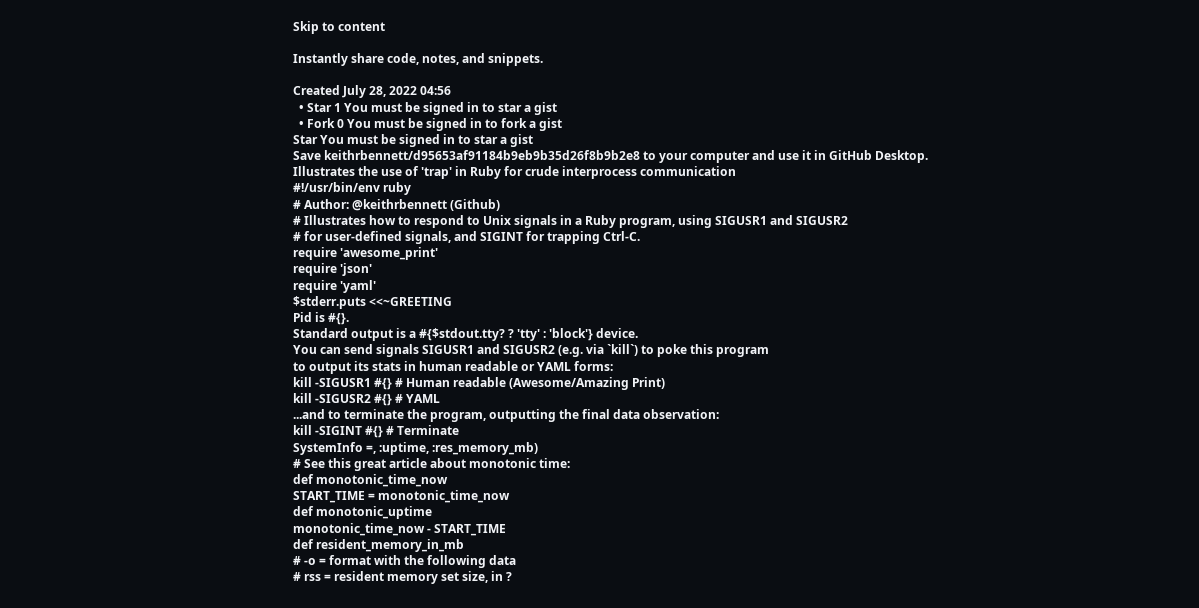Skip to content

Instantly share code, notes, and snippets.

Created July 28, 2022 04:56
  • Star 1 You must be signed in to star a gist
  • Fork 0 You must be signed in to fork a gist
Star You must be signed in to star a gist
Save keithrbennett/d95653af91184b9eb9b35d26f8b9b2e8 to your computer and use it in GitHub Desktop.
Illustrates the use of 'trap' in Ruby for crude interprocess communication
#!/usr/bin/env ruby
# Author: @keithrbennett (Github)
# Illustrates how to respond to Unix signals in a Ruby program, using SIGUSR1 and SIGUSR2
# for user-defined signals, and SIGINT for trapping Ctrl-C.
require 'awesome_print'
require 'json'
require 'yaml'
$stderr.puts <<~GREETING
Pid is #{}.
Standard output is a #{$stdout.tty? ? 'tty' : 'block'} device.
You can send signals SIGUSR1 and SIGUSR2 (e.g. via `kill`) to poke this program
to output its stats in human readable or YAML forms:
kill -SIGUSR1 #{} # Human readable (Awesome/Amazing Print)
kill -SIGUSR2 #{} # YAML
...and to terminate the program, outputting the final data observation:
kill -SIGINT #{} # Terminate
SystemInfo =, :uptime, :res_memory_mb)
# See this great article about monotonic time:
def monotonic_time_now
START_TIME = monotonic_time_now
def monotonic_uptime
monotonic_time_now - START_TIME
def resident_memory_in_mb
# -o = format with the following data
# rss = resident memory set size, in ?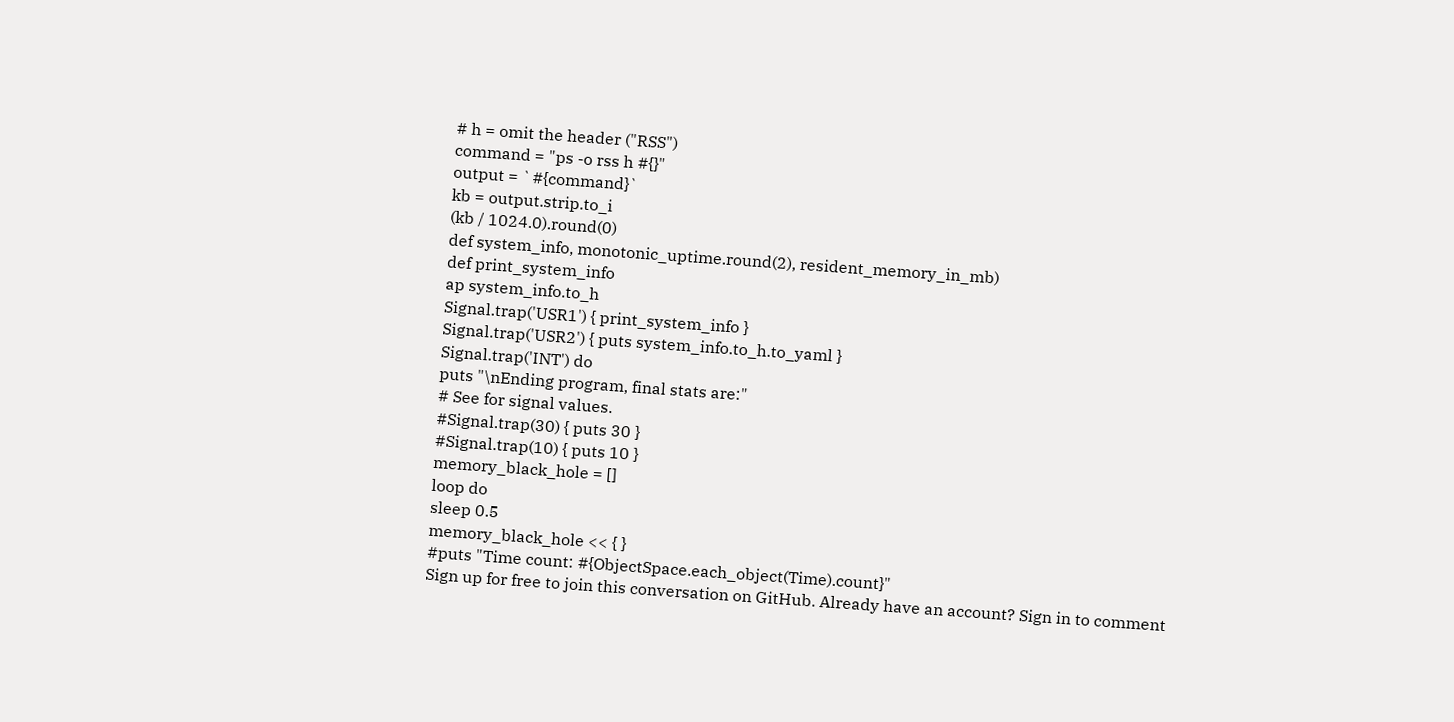# h = omit the header ("RSS")
command = "ps -o rss h #{}"
output = `#{command}`
kb = output.strip.to_i
(kb / 1024.0).round(0)
def system_info, monotonic_uptime.round(2), resident_memory_in_mb)
def print_system_info
ap system_info.to_h
Signal.trap('USR1') { print_system_info }
Signal.trap('USR2') { puts system_info.to_h.to_yaml }
Signal.trap('INT') do
puts "\nEnding program, final stats are:"
# See for signal values.
#Signal.trap(30) { puts 30 }
#Signal.trap(10) { puts 10 }
memory_black_hole = []
loop do
sleep 0.5
memory_black_hole << { }
#puts "Time count: #{ObjectSpace.each_object(Time).count}"
Sign up for free to join this conversation on GitHub. Already have an account? Sign in to comment